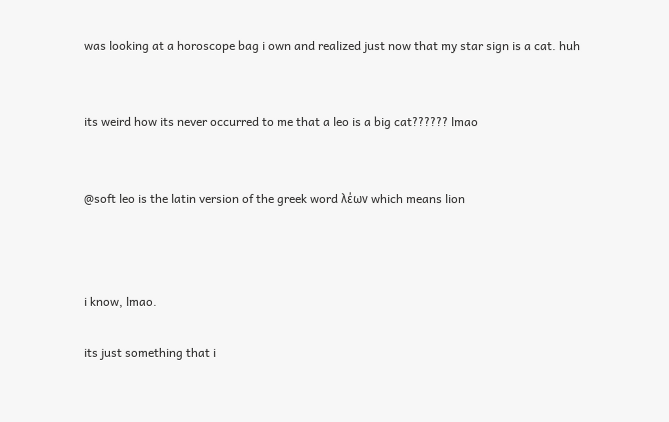was looking at a horoscope bag i own and realized just now that my star sign is a cat. huh


its weird how its never occurred to me that a leo is a big cat?????? lmao


@soft leo is the latin version of the greek word λέων which means lion



i know, lmao.

its just something that i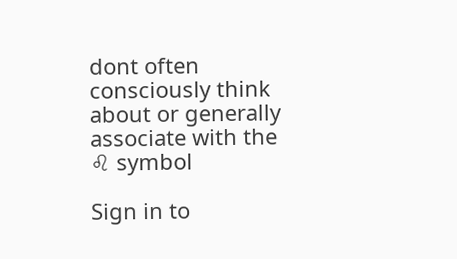dont often consciously think about or generally associate with the ♌ symbol

Sign in to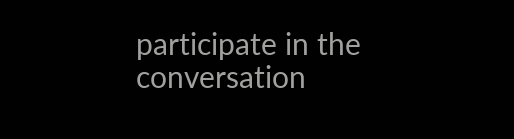participate in the conversation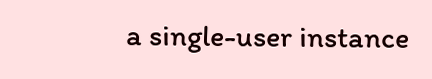a single-user instance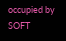occupied by SOFT